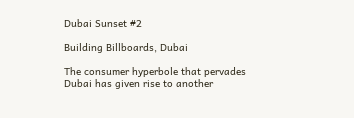Dubai Sunset #2

Building Billboards, Dubai

The consumer hyperbole that pervades Dubai has given rise to another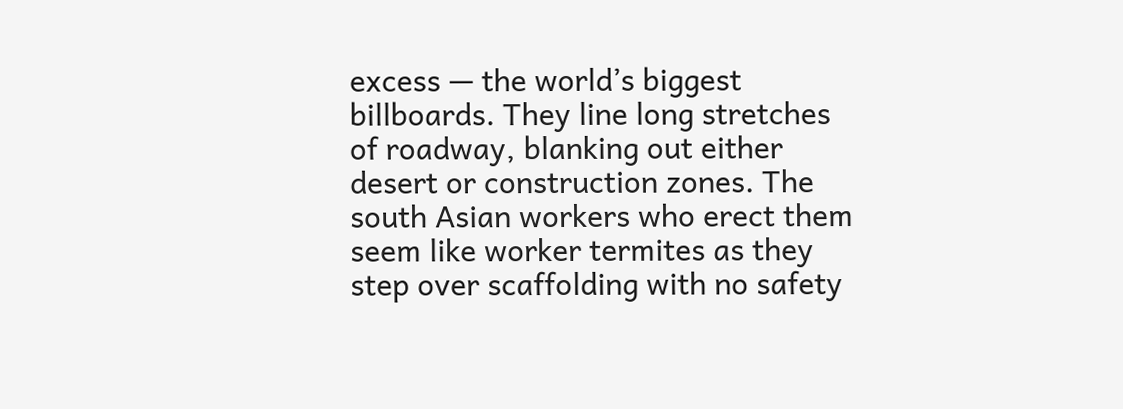excess — the world’s biggest billboards. They line long stretches of roadway, blanking out either desert or construction zones. The south Asian workers who erect them seem like worker termites as they step over scaffolding with no safety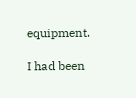equipment.

I had been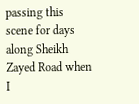passing this scene for days along Sheikh Zayed Road when I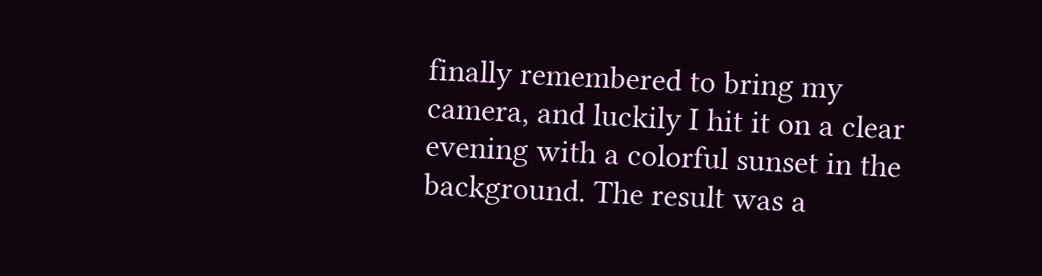finally remembered to bring my camera, and luckily I hit it on a clear evening with a colorful sunset in the background. The result was a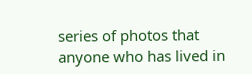series of photos that anyone who has lived in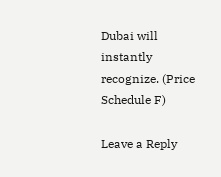Dubai will instantly recognize. (Price Schedule F)

Leave a Reply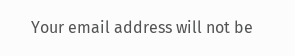Your email address will not be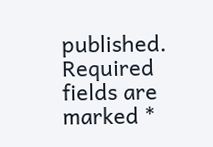published. Required fields are marked *